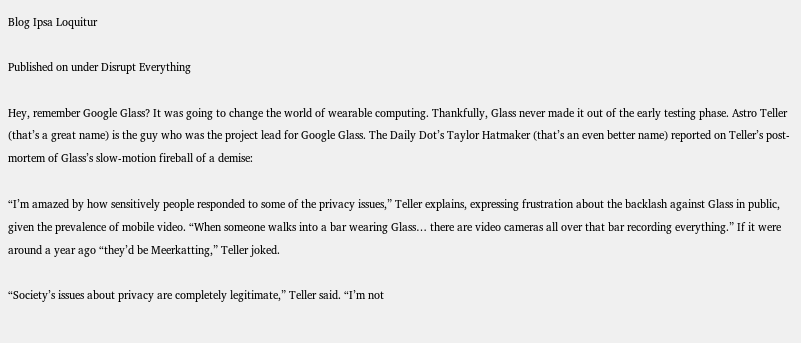Blog Ipsa Loquitur

Published on under Disrupt Everything

Hey, remember Google Glass? It was going to change the world of wearable computing. Thankfully, Glass never made it out of the early testing phase. Astro Teller (that’s a great name) is the guy who was the project lead for Google Glass. The Daily Dot’s Taylor Hatmaker (that’s an even better name) reported on Teller’s post-mortem of Glass’s slow-motion fireball of a demise:

“I’m amazed by how sensitively people responded to some of the privacy issues,” Teller explains, expressing frustration about the backlash against Glass in public, given the prevalence of mobile video. “When someone walks into a bar wearing Glass… there are video cameras all over that bar recording everything.” If it were around a year ago “they’d be Meerkatting,” Teller joked.

“Society’s issues about privacy are completely legitimate,” Teller said. “I’m not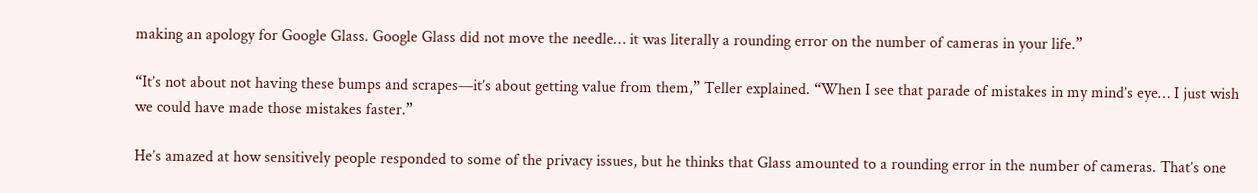making an apology for Google Glass. Google Glass did not move the needle… it was literally a rounding error on the number of cameras in your life.”

“It’s not about not having these bumps and scrapes—it’s about getting value from them,” Teller explained. “When I see that parade of mistakes in my mind’s eye… I just wish we could have made those mistakes faster.”

He’s amazed at how sensitively people responded to some of the privacy issues, but he thinks that Glass amounted to a rounding error in the number of cameras. That’s one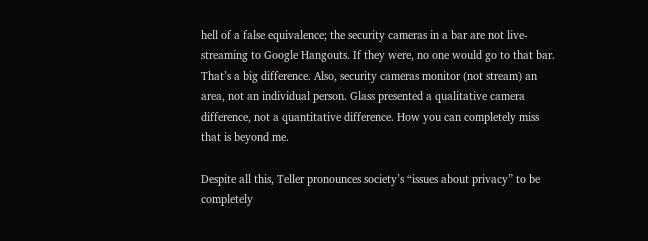hell of a false equivalence; the security cameras in a bar are not live-streaming to Google Hangouts. If they were, no one would go to that bar. That’s a big difference. Also, security cameras monitor (not stream) an area, not an individual person. Glass presented a qualitative camera difference, not a quantitative difference. How you can completely miss that is beyond me.

Despite all this, Teller pronounces society’s “issues about privacy” to be completely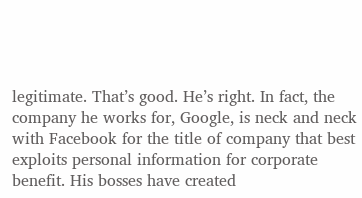legitimate. That’s good. He’s right. In fact, the company he works for, Google, is neck and neck with Facebook for the title of company that best exploits personal information for corporate benefit. His bosses have created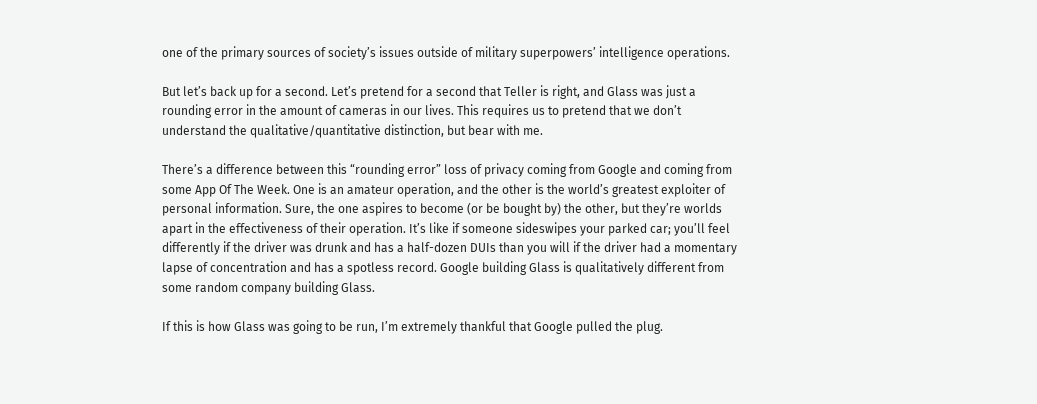one of the primary sources of society’s issues outside of military superpowers’ intelligence operations.

But let’s back up for a second. Let’s pretend for a second that Teller is right, and Glass was just a rounding error in the amount of cameras in our lives. This requires us to pretend that we don’t understand the qualitative/quantitative distinction, but bear with me.

There’s a difference between this “rounding error” loss of privacy coming from Google and coming from some App Of The Week. One is an amateur operation, and the other is the world’s greatest exploiter of personal information. Sure, the one aspires to become (or be bought by) the other, but they’re worlds apart in the effectiveness of their operation. It’s like if someone sideswipes your parked car; you’ll feel differently if the driver was drunk and has a half-dozen DUIs than you will if the driver had a momentary lapse of concentration and has a spotless record. Google building Glass is qualitatively different from some random company building Glass.

If this is how Glass was going to be run, I’m extremely thankful that Google pulled the plug.